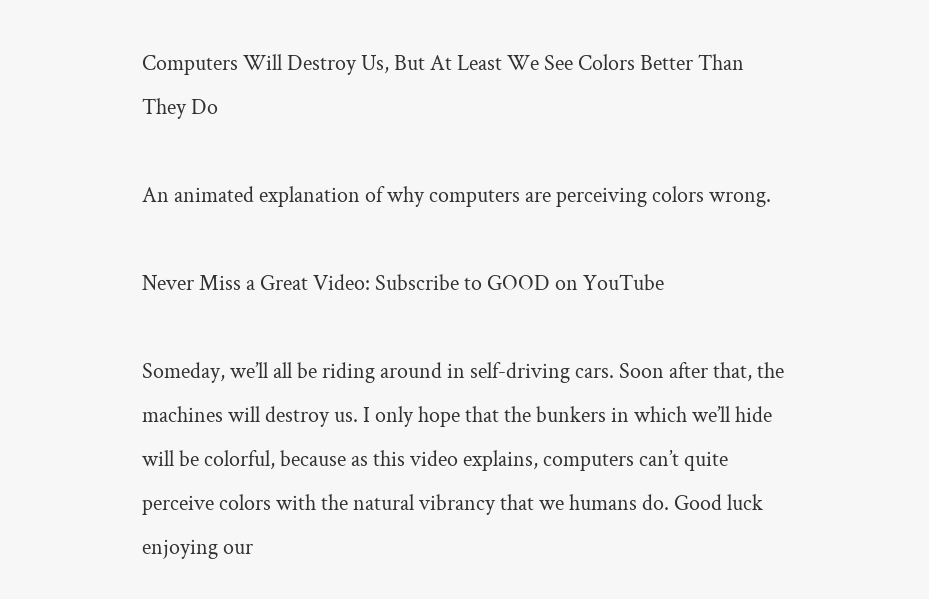Computers Will Destroy Us, But At Least We See Colors Better Than They Do

An animated explanation of why computers are perceiving colors wrong.

Never Miss a Great Video: Subscribe to GOOD on YouTube

Someday, we’ll all be riding around in self-driving cars. Soon after that, the machines will destroy us. I only hope that the bunkers in which we’ll hide will be colorful, because as this video explains, computers can’t quite perceive colors with the natural vibrancy that we humans do. Good luck enjoying our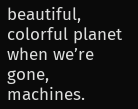beautiful, colorful planet when we’re gone, machines.